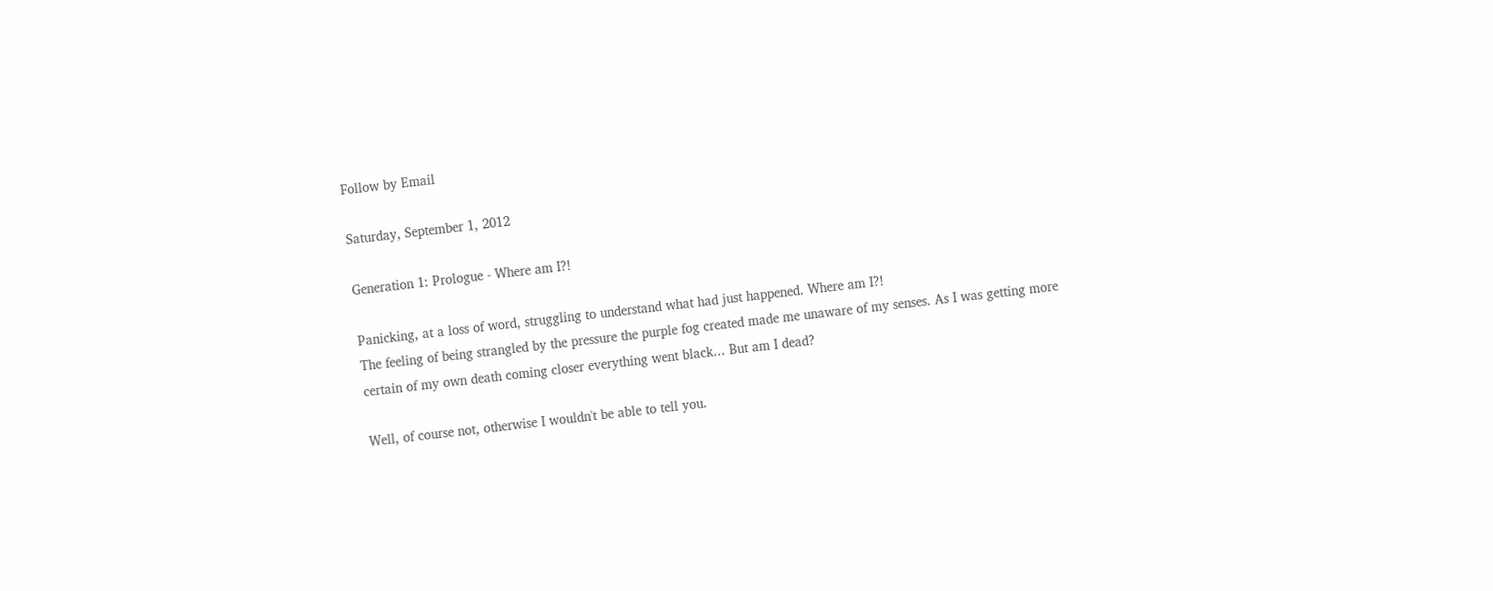Follow by Email

Saturday, September 1, 2012

Generation 1: Prologue - Where am I?!

Panicking, at a loss of word, struggling to understand what had just happened. Where am I?!
The feeling of being strangled by the pressure the purple fog created made me unaware of my senses. As I was getting more certain of my own death coming closer everything went black... But am I dead?

Well, of course not, otherwise I wouldn't be able to tell you.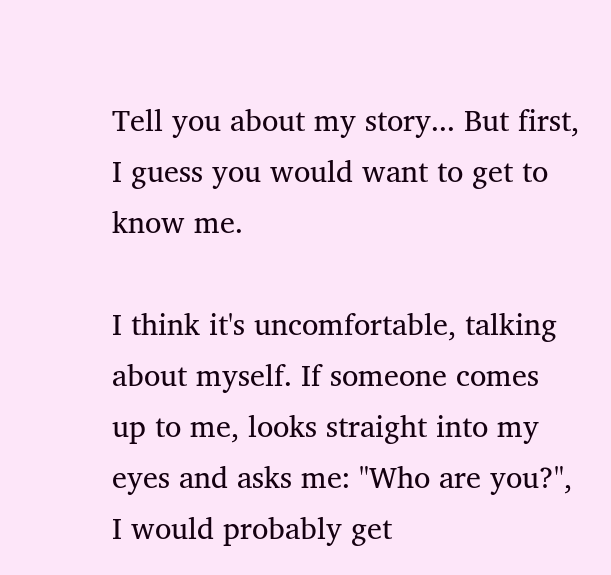Tell you about my story... But first, I guess you would want to get to know me.

I think it's uncomfortable, talking about myself. If someone comes up to me, looks straight into my eyes and asks me: "Who are you?", I would probably get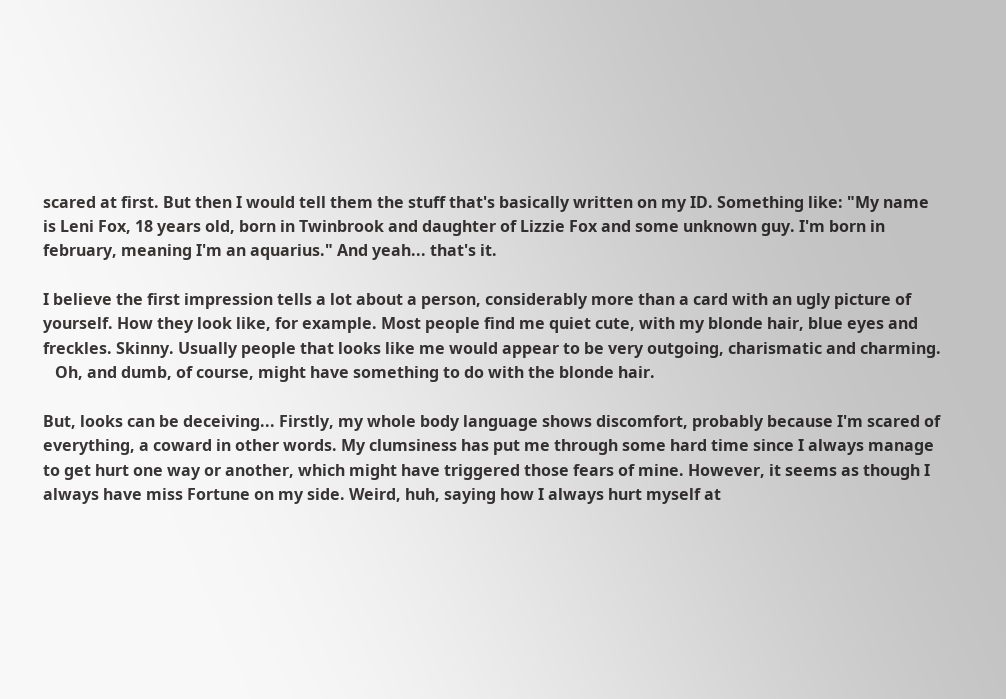scared at first. But then I would tell them the stuff that's basically written on my ID. Something like: "My name is Leni Fox, 18 years old, born in Twinbrook and daughter of Lizzie Fox and some unknown guy. I'm born in february, meaning I'm an aquarius." And yeah... that's it.

I believe the first impression tells a lot about a person, considerably more than a card with an ugly picture of yourself. How they look like, for example. Most people find me quiet cute, with my blonde hair, blue eyes and freckles. Skinny. Usually people that looks like me would appear to be very outgoing, charismatic and charming.
   Oh, and dumb, of course, might have something to do with the blonde hair.

But, looks can be deceiving... Firstly, my whole body language shows discomfort, probably because I'm scared of everything, a coward in other words. My clumsiness has put me through some hard time since I always manage to get hurt one way or another, which might have triggered those fears of mine. However, it seems as though I always have miss Fortune on my side. Weird, huh, saying how I always hurt myself at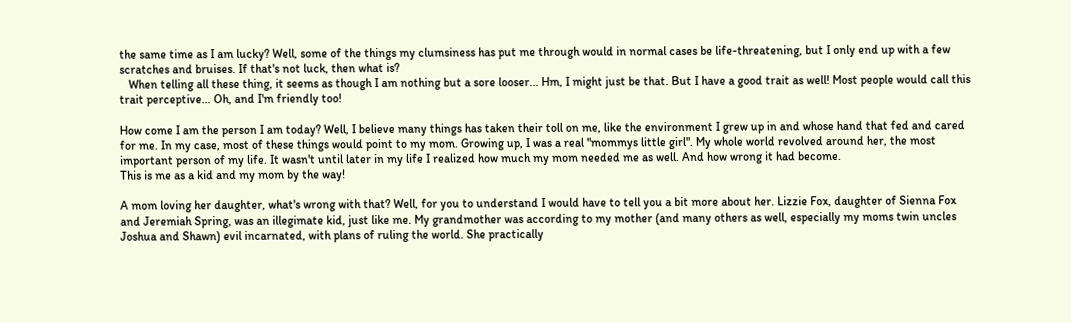the same time as I am lucky? Well, some of the things my clumsiness has put me through would in normal cases be life-threatening, but I only end up with a few scratches and bruises. If that's not luck, then what is?
   When telling all these thing, it seems as though I am nothing but a sore looser... Hm, I might just be that. But I have a good trait as well! Most people would call this trait perceptive... Oh, and I'm friendly too!

How come I am the person I am today? Well, I believe many things has taken their toll on me, like the environment I grew up in and whose hand that fed and cared for me. In my case, most of these things would point to my mom. Growing up, I was a real "mommys little girl". My whole world revolved around her, the most important person of my life. It wasn't until later in my life I realized how much my mom needed me as well. And how wrong it had become.
This is me as a kid and my mom by the way!

A mom loving her daughter, what's wrong with that? Well, for you to understand I would have to tell you a bit more about her. Lizzie Fox, daughter of Sienna Fox and Jeremiah Spring, was an illegimate kid, just like me. My grandmother was according to my mother (and many others as well, especially my moms twin uncles Joshua and Shawn) evil incarnated, with plans of ruling the world. She practically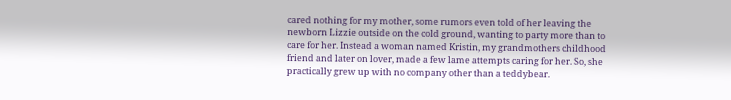cared nothing for my mother, some rumors even told of her leaving the newborn Lizzie outside on the cold ground, wanting to party more than to care for her. Instead a woman named Kristin, my grandmothers childhood friend and later on lover, made a few lame attempts caring for her. So, she practically grew up with no company other than a teddybear.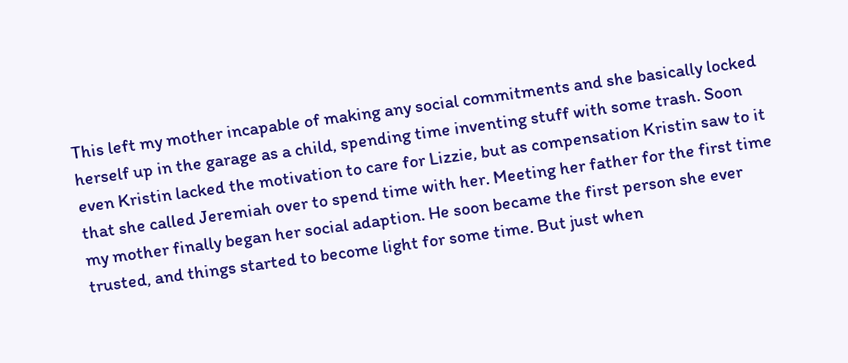This left my mother incapable of making any social commitments and she basically locked herself up in the garage as a child, spending time inventing stuff with some trash. Soon even Kristin lacked the motivation to care for Lizzie, but as compensation Kristin saw to it that she called Jeremiah over to spend time with her. Meeting her father for the first time my mother finally began her social adaption. He soon became the first person she ever trusted, and things started to become light for some time. But just when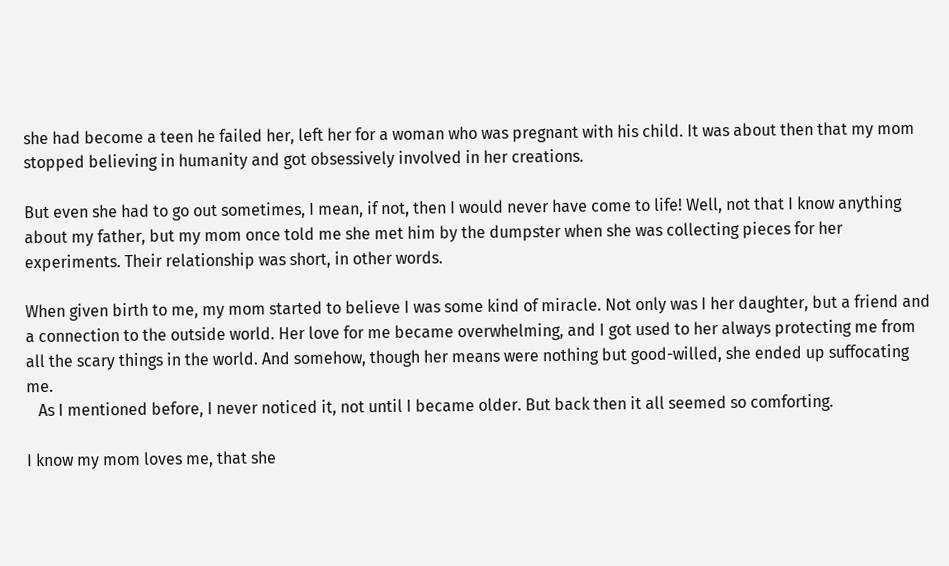she had become a teen he failed her, left her for a woman who was pregnant with his child. It was about then that my mom stopped believing in humanity and got obsessively involved in her creations.

But even she had to go out sometimes, I mean, if not, then I would never have come to life! Well, not that I know anything about my father, but my mom once told me she met him by the dumpster when she was collecting pieces for her experiments. Their relationship was short, in other words.

When given birth to me, my mom started to believe I was some kind of miracle. Not only was I her daughter, but a friend and a connection to the outside world. Her love for me became overwhelming, and I got used to her always protecting me from all the scary things in the world. And somehow, though her means were nothing but good-willed, she ended up suffocating me.
   As I mentioned before, I never noticed it, not until I became older. But back then it all seemed so comforting.

I know my mom loves me, that she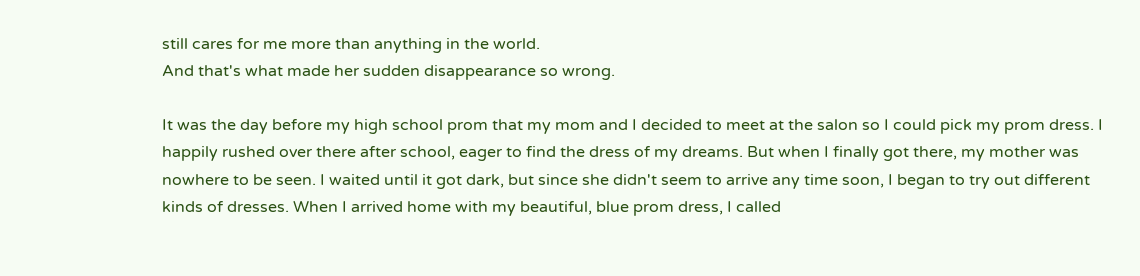still cares for me more than anything in the world.
And that's what made her sudden disappearance so wrong.

It was the day before my high school prom that my mom and I decided to meet at the salon so I could pick my prom dress. I happily rushed over there after school, eager to find the dress of my dreams. But when I finally got there, my mother was nowhere to be seen. I waited until it got dark, but since she didn't seem to arrive any time soon, I began to try out different kinds of dresses. When I arrived home with my beautiful, blue prom dress, I called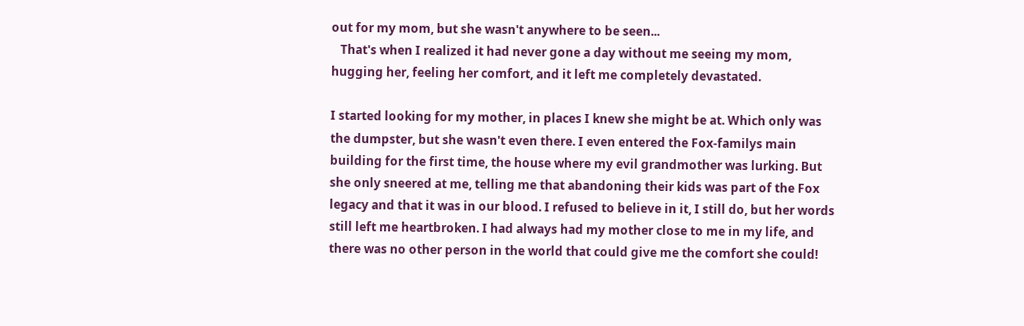out for my mom, but she wasn't anywhere to be seen...
   That's when I realized it had never gone a day without me seeing my mom, hugging her, feeling her comfort, and it left me completely devastated.

I started looking for my mother, in places I knew she might be at. Which only was the dumpster, but she wasn't even there. I even entered the Fox-familys main building for the first time, the house where my evil grandmother was lurking. But she only sneered at me, telling me that abandoning their kids was part of the Fox legacy and that it was in our blood. I refused to believe in it, I still do, but her words still left me heartbroken. I had always had my mother close to me in my life, and there was no other person in the world that could give me the comfort she could!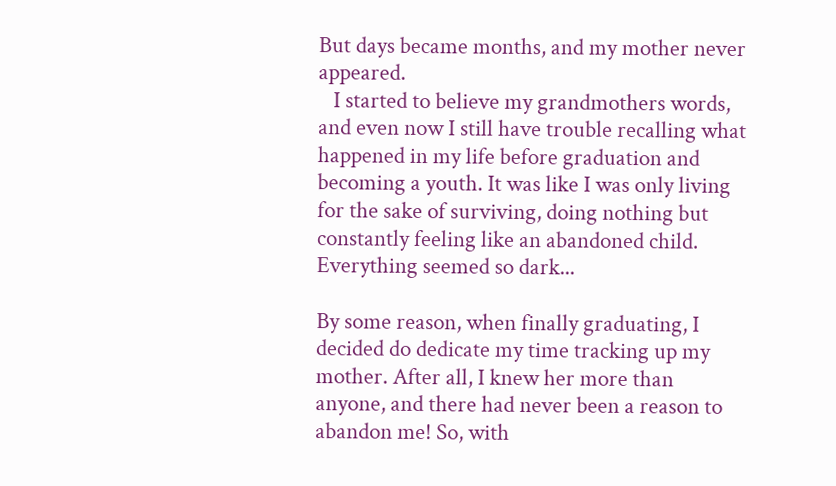But days became months, and my mother never appeared.
   I started to believe my grandmothers words, and even now I still have trouble recalling what happened in my life before graduation and becoming a youth. It was like I was only living for the sake of surviving, doing nothing but constantly feeling like an abandoned child. Everything seemed so dark...

By some reason, when finally graduating, I decided do dedicate my time tracking up my mother. After all, I knew her more than anyone, and there had never been a reason to abandon me! So, with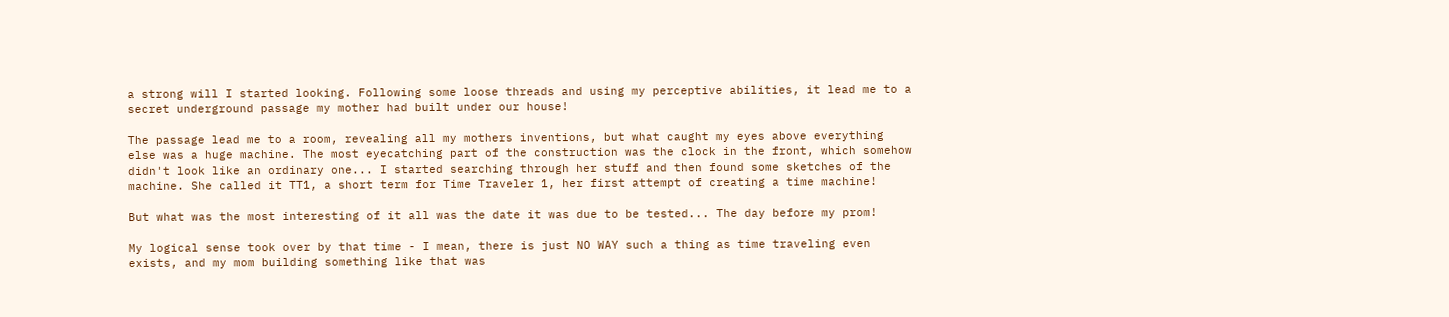a strong will I started looking. Following some loose threads and using my perceptive abilities, it lead me to a secret underground passage my mother had built under our house!

The passage lead me to a room, revealing all my mothers inventions, but what caught my eyes above everything else was a huge machine. The most eyecatching part of the construction was the clock in the front, which somehow didn't look like an ordinary one... I started searching through her stuff and then found some sketches of the machine. She called it TT1, a short term for Time Traveler 1, her first attempt of creating a time machine!

But what was the most interesting of it all was the date it was due to be tested... The day before my prom!

My logical sense took over by that time - I mean, there is just NO WAY such a thing as time traveling even exists, and my mom building something like that was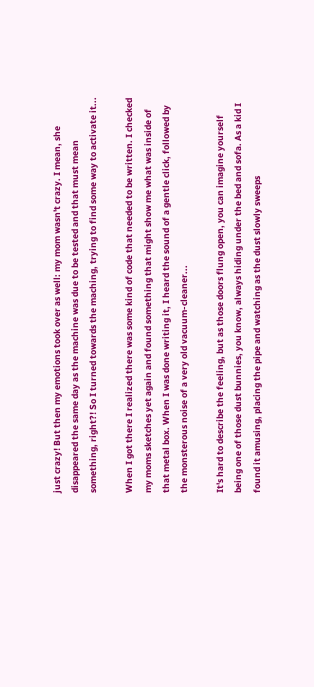just crazy! But then my emotions took over as well: my mom wasn't crazy. I mean, she disappeared the same day as the machine was due to be tested and that must mean something, right?! So I turned towards the maching, trying to find some way to activate it...

When I got there I realized there was some kind of code that needed to be written. I checked my moms sketches yet again and found something that might show me what was inside of that metal box. When I was done writing it, I heard the sound of a gentle click, followed by the monsterous noise of a very old vacuum-cleaner...

It's hard to describe the feeling, but as those doors flung open, you can imagine yourself being one of those dust bunnies, you know, always hiding under the bed and sofa. As a kid I found it amusing, placing the pipe and watching as the dust slowly sweeps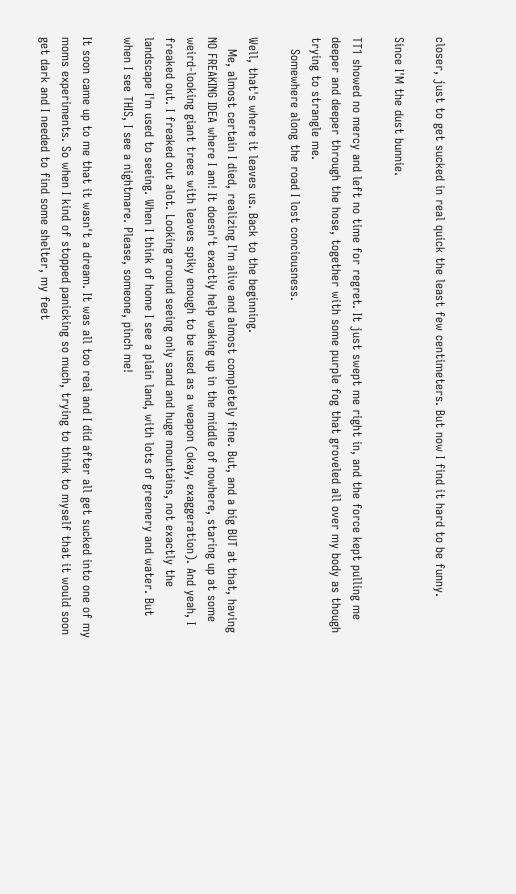closer, just to get sucked in real quick the least few centimeters. But now I find it hard to be funny.

Since I'M the dust bunnie.

TT1 showed no mercy and left no time for regret. It just swept me right in, and the force kept pulling me deeper and deeper through the hose, together with some purple fog that groveled all over my body as though trying to strangle me.
   Somewhere along the road I lost conciousness.

Well, that's where it leaves us. Back to the beginning.
   Me, almost certain I died, realizing I'm alive and almost completely fine. But, and a big BUT at that, having NO FREAKING IDEA where I am! It doesn't exactly help waking up in the middle of nowhere, staring up at some weird-looking giant trees with leaves spiky enough to be used as a weapon (okay, exaggeration). And yeah, I freaked out. I freaked out alot. Looking around seeing only sand and huge mountains, not exactly the landscape I'm used to seeing. When I think of home I see a plain land, with lots of greenery and water. But when I see THIS, I see a nightmare. Please, someone, pinch me!

It soon came up to me that it wasn't a dream. It was all too real and I did after all get sucked into one of my moms experiments. So when I kind of stopped panicking so much, trying to think to myself that it would soon get dark and I needed to find some shelter, my feet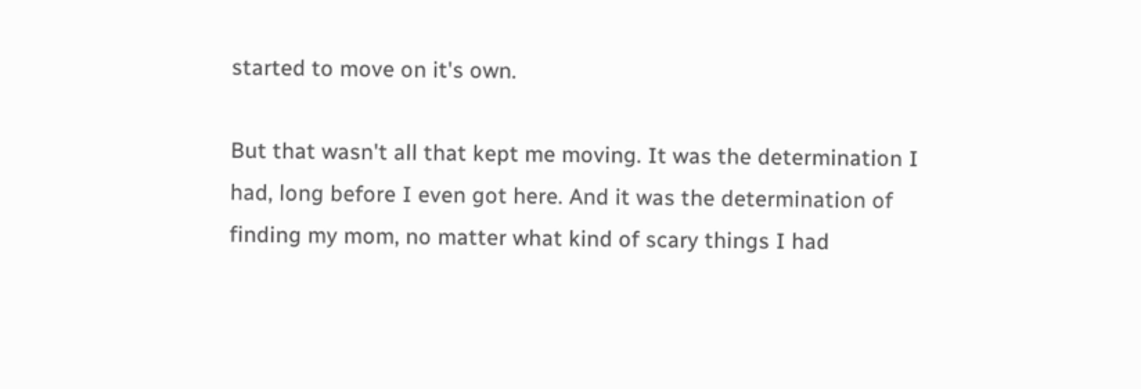started to move on it's own.

But that wasn't all that kept me moving. It was the determination I had, long before I even got here. And it was the determination of finding my mom, no matter what kind of scary things I had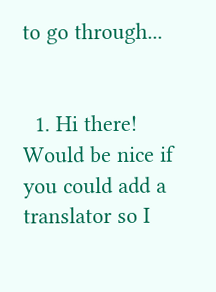to go through...


  1. Hi there! Would be nice if you could add a translator so I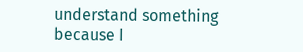understand something because I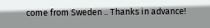come from Sweden .. Thanks in advance!